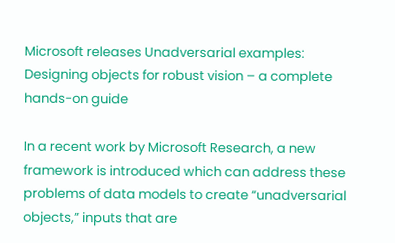Microsoft releases Unadversarial examples: Designing objects for robust vision – a complete hands-on guide

In a recent work by Microsoft Research, a new framework is introduced which can address these problems of data models to create “unadversarial objects,” inputs that are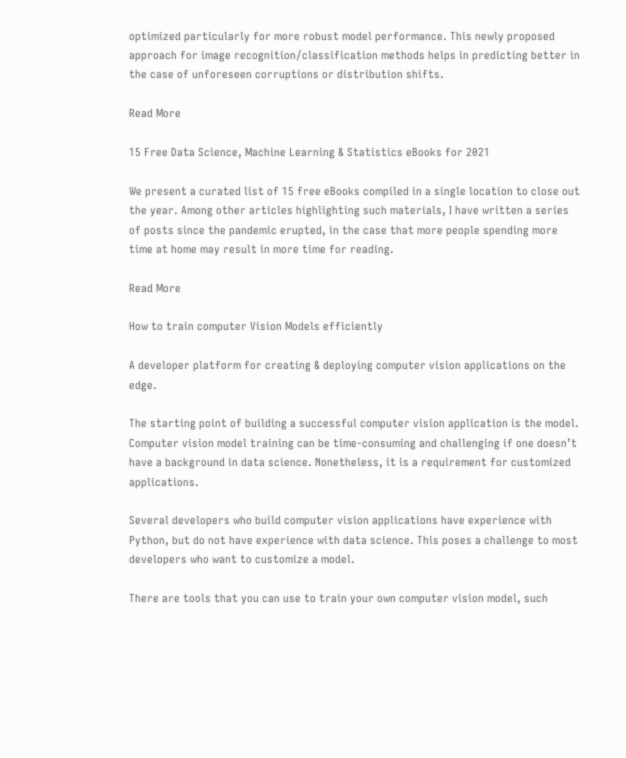optimized particularly for more robust model performance. This newly proposed approach for image recognition/classification methods helps in predicting better in the case of unforeseen corruptions or distribution shifts.

Read More

15 Free Data Science, Machine Learning & Statistics eBooks for 2021

We present a curated list of 15 free eBooks compiled in a single location to close out the year. Among other articles highlighting such materials, I have written a series of posts since the pandemic erupted, in the case that more people spending more time at home may result in more time for reading.

Read More

How to train computer Vision Models efficiently

A developer platform for creating & deploying computer vision applications on the edge.

The starting point of building a successful computer vision application is the model. Computer vision model training can be time-consuming and challenging if one doesn’t have a background in data science. Nonetheless, it is a requirement for customized applications.

Several developers who build computer vision applications have experience with Python, but do not have experience with data science. This poses a challenge to most developers who want to customize a model.

There are tools that you can use to train your own computer vision model, such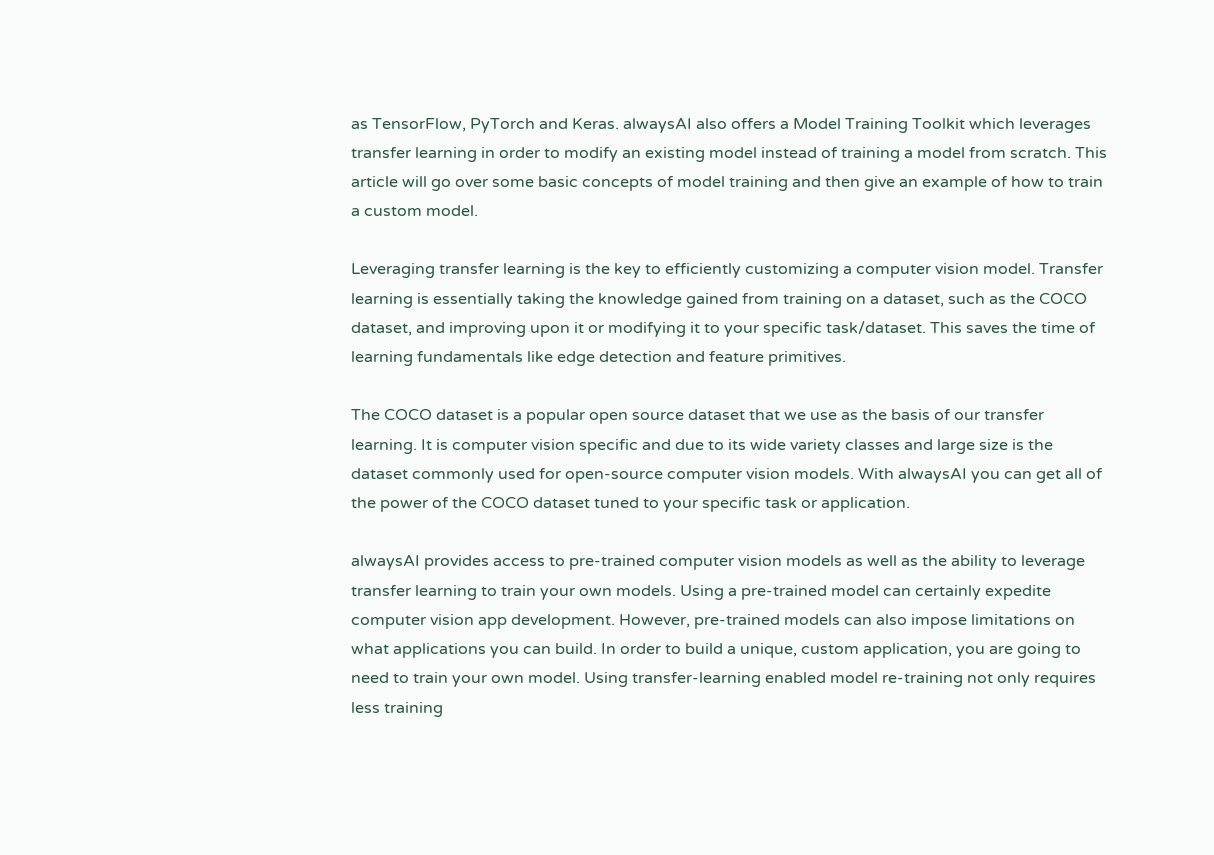as TensorFlow, PyTorch and Keras. alwaysAI also offers a Model Training Toolkit which leverages transfer learning in order to modify an existing model instead of training a model from scratch. This article will go over some basic concepts of model training and then give an example of how to train a custom model.

Leveraging transfer learning is the key to efficiently customizing a computer vision model. Transfer learning is essentially taking the knowledge gained from training on a dataset, such as the COCO dataset, and improving upon it or modifying it to your specific task/dataset. This saves the time of learning fundamentals like edge detection and feature primitives.

The COCO dataset is a popular open source dataset that we use as the basis of our transfer learning. It is computer vision specific and due to its wide variety classes and large size is the dataset commonly used for open-source computer vision models. With alwaysAI you can get all of the power of the COCO dataset tuned to your specific task or application.

alwaysAI provides access to pre-trained computer vision models as well as the ability to leverage transfer learning to train your own models. Using a pre-trained model can certainly expedite computer vision app development. However, pre-trained models can also impose limitations on what applications you can build. In order to build a unique, custom application, you are going to need to train your own model. Using transfer-learning enabled model re-training not only requires less training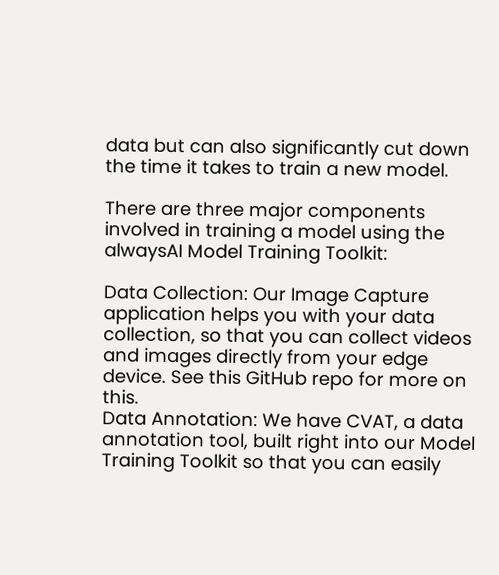data but can also significantly cut down the time it takes to train a new model.

There are three major components involved in training a model using the alwaysAI Model Training Toolkit:

Data Collection: Our Image Capture application helps you with your data collection, so that you can collect videos and images directly from your edge device. See this GitHub repo for more on this.
Data Annotation: We have CVAT, a data annotation tool, built right into our Model Training Toolkit so that you can easily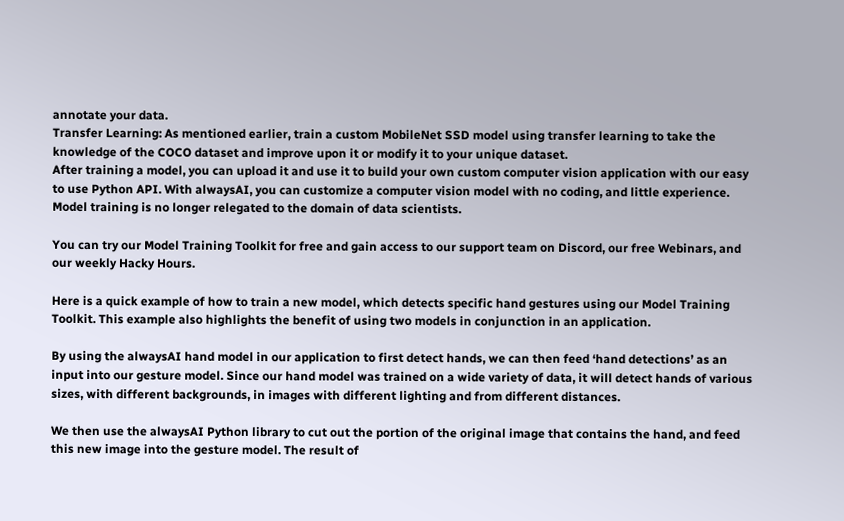annotate your data.
Transfer Learning: As mentioned earlier, train a custom MobileNet SSD model using transfer learning to take the knowledge of the COCO dataset and improve upon it or modify it to your unique dataset.
After training a model, you can upload it and use it to build your own custom computer vision application with our easy to use Python API. With alwaysAI, you can customize a computer vision model with no coding, and little experience. Model training is no longer relegated to the domain of data scientists.

You can try our Model Training Toolkit for free and gain access to our support team on Discord, our free Webinars, and our weekly Hacky Hours.

Here is a quick example of how to train a new model, which detects specific hand gestures using our Model Training Toolkit. This example also highlights the benefit of using two models in conjunction in an application.

By using the alwaysAI hand model in our application to first detect hands, we can then feed ‘hand detections’ as an input into our gesture model. Since our hand model was trained on a wide variety of data, it will detect hands of various sizes, with different backgrounds, in images with different lighting and from different distances.

We then use the alwaysAI Python library to cut out the portion of the original image that contains the hand, and feed this new image into the gesture model. The result of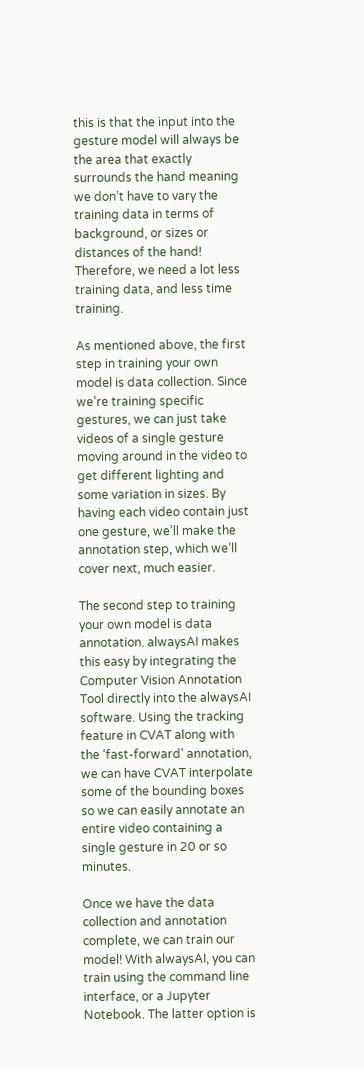this is that the input into the gesture model will always be the area that exactly surrounds the hand meaning we don’t have to vary the training data in terms of background, or sizes or distances of the hand! Therefore, we need a lot less training data, and less time training.

As mentioned above, the first step in training your own model is data collection. Since we’re training specific gestures, we can just take videos of a single gesture moving around in the video to get different lighting and some variation in sizes. By having each video contain just one gesture, we’ll make the annotation step, which we’ll cover next, much easier.

The second step to training your own model is data annotation. alwaysAI makes this easy by integrating the Computer Vision Annotation Tool directly into the alwaysAI software. Using the tracking feature in CVAT along with the ‘fast-forward’ annotation, we can have CVAT interpolate some of the bounding boxes so we can easily annotate an entire video containing a single gesture in 20 or so minutes.

Once we have the data collection and annotation complete, we can train our model! With alwaysAI, you can train using the command line interface, or a Jupyter Notebook. The latter option is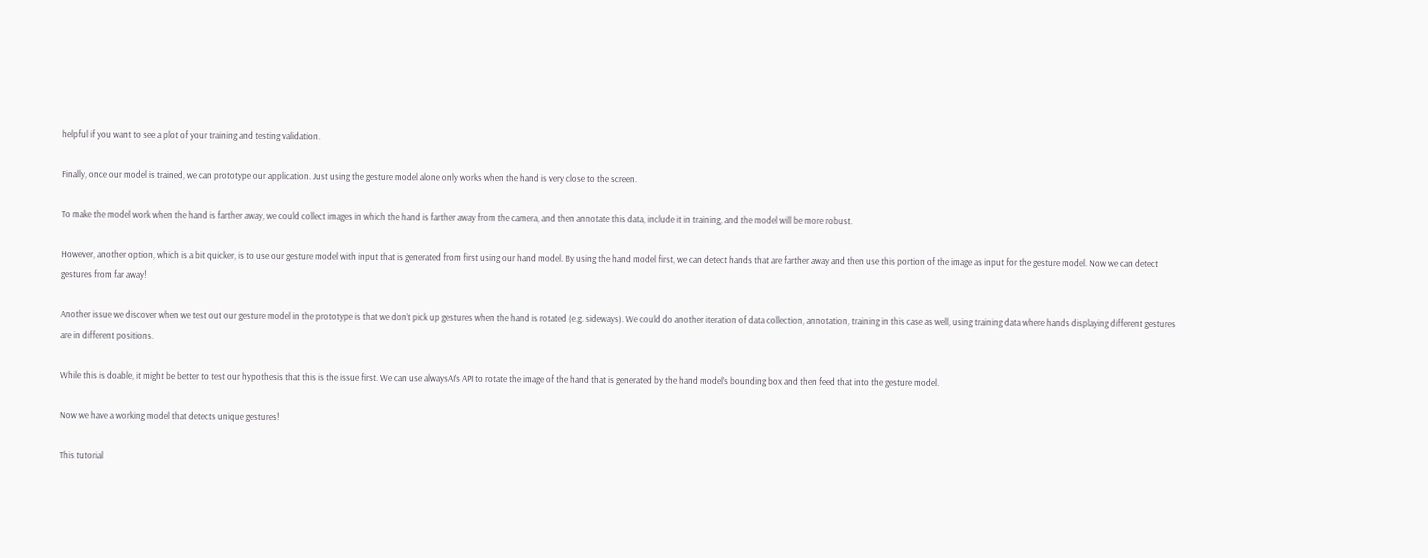helpful if you want to see a plot of your training and testing validation.

Finally, once our model is trained, we can prototype our application. Just using the gesture model alone only works when the hand is very close to the screen.

To make the model work when the hand is farther away, we could collect images in which the hand is farther away from the camera, and then annotate this data, include it in training, and the model will be more robust.

However, another option, which is a bit quicker, is to use our gesture model with input that is generated from first using our hand model. By using the hand model first, we can detect hands that are farther away and then use this portion of the image as input for the gesture model. Now we can detect gestures from far away!

Another issue we discover when we test out our gesture model in the prototype is that we don’t pick up gestures when the hand is rotated (e.g. sideways). We could do another iteration of data collection, annotation, training in this case as well, using training data where hands displaying different gestures are in different positions.

While this is doable, it might be better to test our hypothesis that this is the issue first. We can use alwaysAI’s API to rotate the image of the hand that is generated by the hand model’s bounding box and then feed that into the gesture model.

Now we have a working model that detects unique gestures!

This tutorial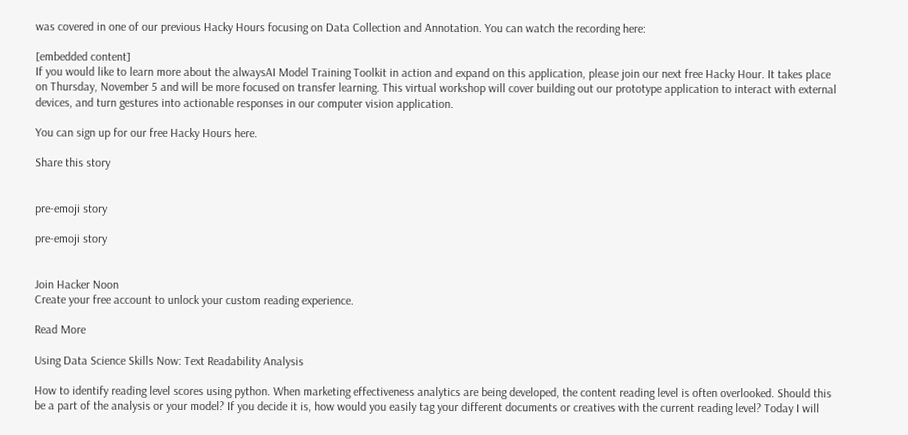was covered in one of our previous Hacky Hours focusing on Data Collection and Annotation. You can watch the recording here:

[embedded content]
If you would like to learn more about the alwaysAI Model Training Toolkit in action and expand on this application, please join our next free Hacky Hour. It takes place on Thursday, November 5 and will be more focused on transfer learning. This virtual workshop will cover building out our prototype application to interact with external devices, and turn gestures into actionable responses in our computer vision application.

You can sign up for our free Hacky Hours here.

Share this story


pre-emoji story

pre-emoji story


Join Hacker Noon
Create your free account to unlock your custom reading experience.

Read More

Using Data Science Skills Now: Text Readability Analysis

How to identify reading level scores using python. When marketing effectiveness analytics are being developed, the content reading level is often overlooked. Should this be a part of the analysis or your model? If you decide it is, how would you easily tag your different documents or creatives with the current reading level? Today I will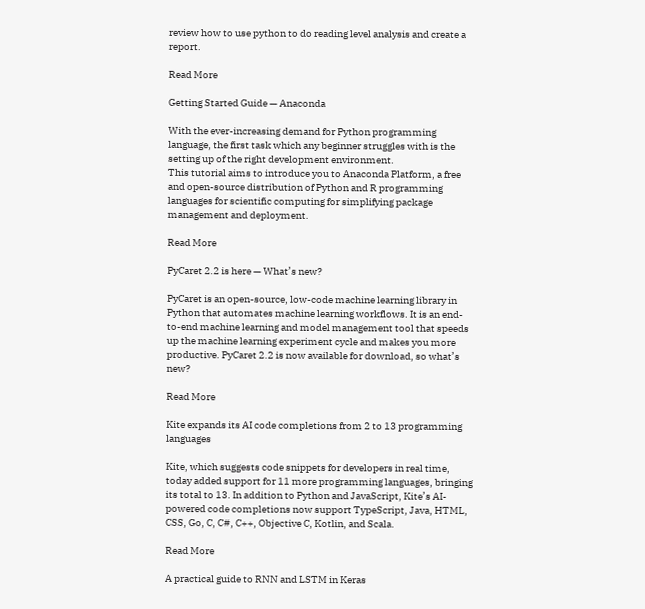review how to use python to do reading level analysis and create a report.

Read More

Getting Started Guide — Anaconda

With the ever-increasing demand for Python programming language, the first task which any beginner struggles with is the setting up of the right development environment.
This tutorial aims to introduce you to Anaconda Platform, a free and open-source distribution of Python and R programming languages for scientific computing for simplifying package management and deployment.

Read More

PyCaret 2.2 is here — What’s new?

PyCaret is an open-source, low-code machine learning library in Python that automates machine learning workflows. It is an end-to-end machine learning and model management tool that speeds up the machine learning experiment cycle and makes you more productive. PyCaret 2.2 is now available for download, so what’s new?

Read More

Kite expands its AI code completions from 2 to 13 programming languages

Kite, which suggests code snippets for developers in real time, today added support for 11 more programming languages, bringing its total to 13. In addition to Python and JavaScript, Kite’s AI-powered code completions now support TypeScript, Java, HTML, CSS, Go, C, C#, C++, Objective C, Kotlin, and Scala.

Read More

A practical guide to RNN and LSTM in Keras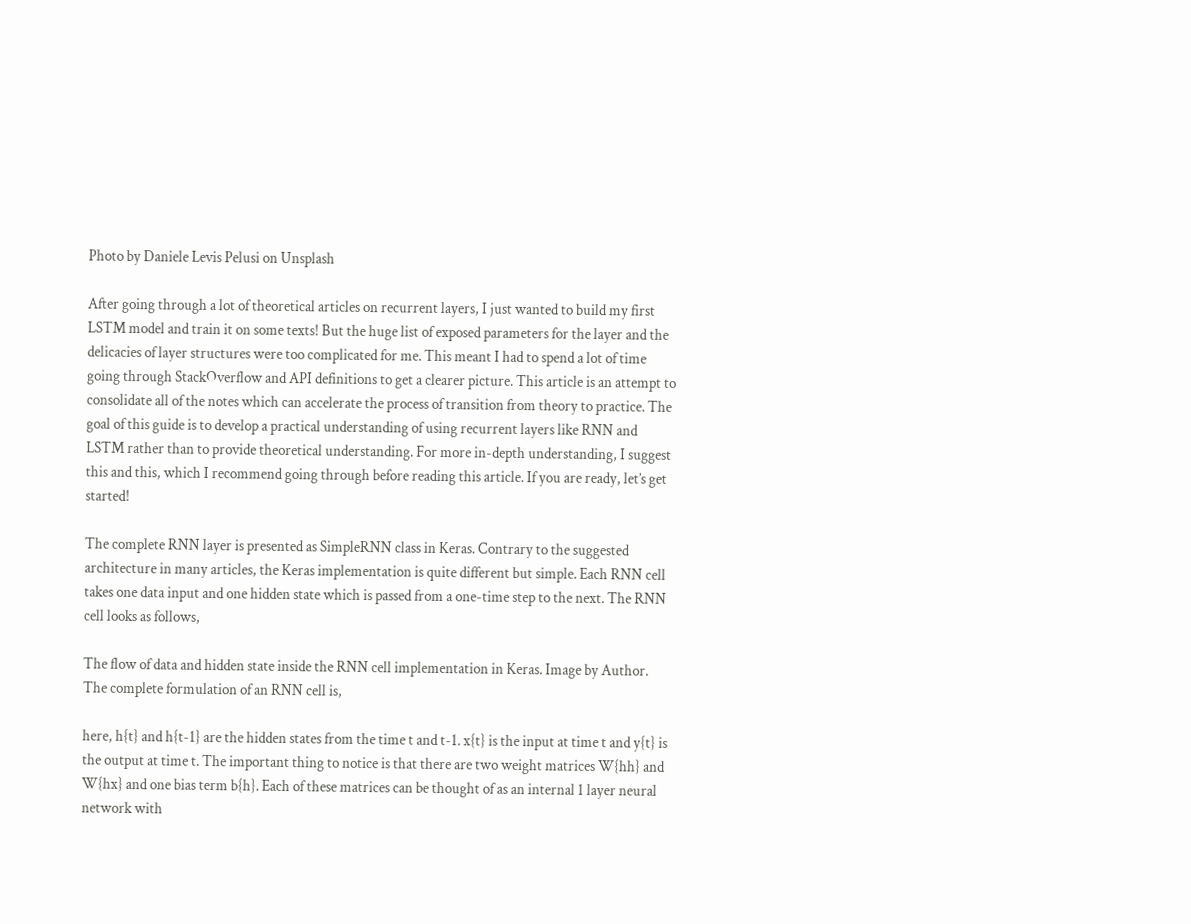Photo by Daniele Levis Pelusi on Unsplash

After going through a lot of theoretical articles on recurrent layers, I just wanted to build my first LSTM model and train it on some texts! But the huge list of exposed parameters for the layer and the delicacies of layer structures were too complicated for me. This meant I had to spend a lot of time going through StackOverflow and API definitions to get a clearer picture. This article is an attempt to consolidate all of the notes which can accelerate the process of transition from theory to practice. The goal of this guide is to develop a practical understanding of using recurrent layers like RNN and LSTM rather than to provide theoretical understanding. For more in-depth understanding, I suggest this and this, which I recommend going through before reading this article. If you are ready, let’s get started!

The complete RNN layer is presented as SimpleRNN class in Keras. Contrary to the suggested architecture in many articles, the Keras implementation is quite different but simple. Each RNN cell takes one data input and one hidden state which is passed from a one-time step to the next. The RNN cell looks as follows,

The flow of data and hidden state inside the RNN cell implementation in Keras. Image by Author.
The complete formulation of an RNN cell is,

here, h{t} and h{t-1} are the hidden states from the time t and t-1. x{t} is the input at time t and y{t} is the output at time t. The important thing to notice is that there are two weight matrices W{hh} and W{hx} and one bias term b{h}. Each of these matrices can be thought of as an internal 1 layer neural network with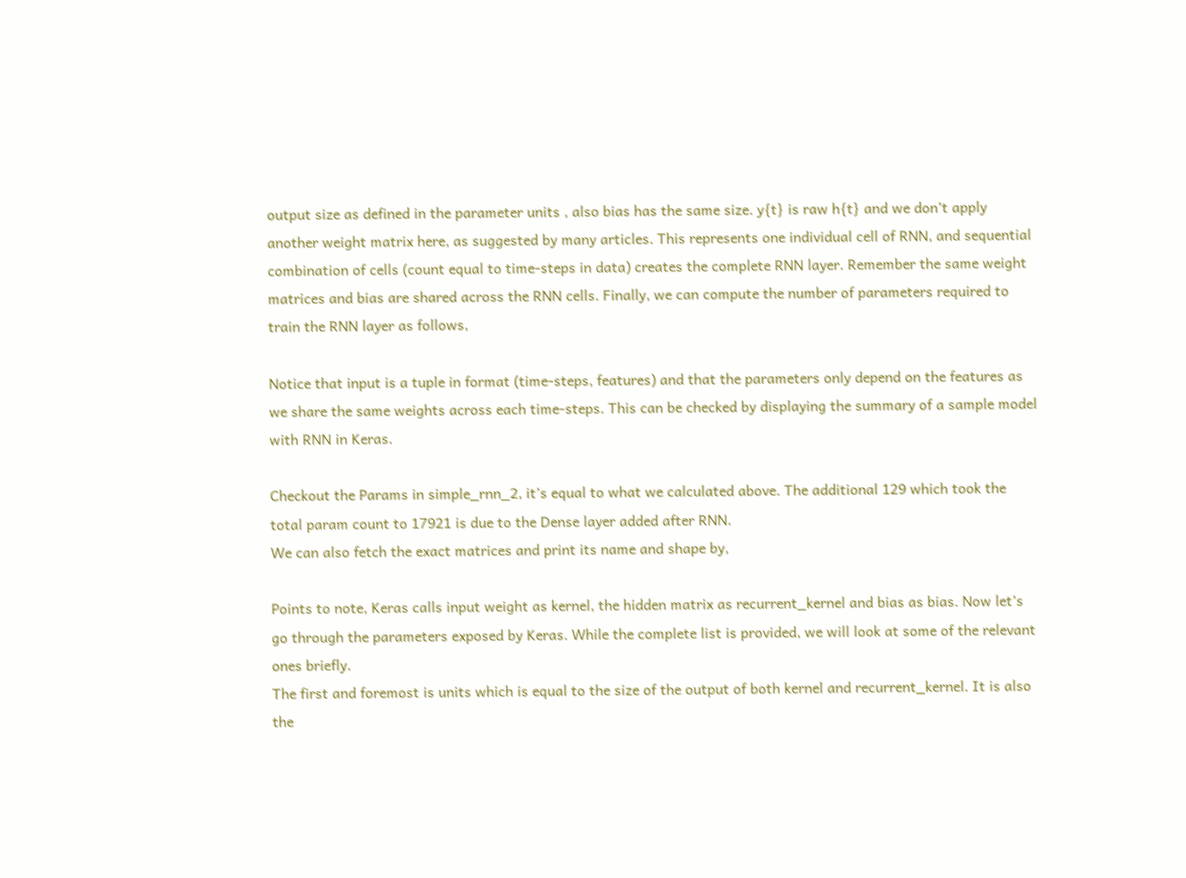output size as defined in the parameter units , also bias has the same size. y{t} is raw h{t} and we don’t apply another weight matrix here, as suggested by many articles. This represents one individual cell of RNN, and sequential combination of cells (count equal to time-steps in data) creates the complete RNN layer. Remember the same weight matrices and bias are shared across the RNN cells. Finally, we can compute the number of parameters required to train the RNN layer as follows,

Notice that input is a tuple in format (time-steps, features) and that the parameters only depend on the features as we share the same weights across each time-steps. This can be checked by displaying the summary of a sample model with RNN in Keras.

Checkout the Params in simple_rnn_2, it’s equal to what we calculated above. The additional 129 which took the total param count to 17921 is due to the Dense layer added after RNN.
We can also fetch the exact matrices and print its name and shape by,

Points to note, Keras calls input weight as kernel, the hidden matrix as recurrent_kernel and bias as bias. Now let’s go through the parameters exposed by Keras. While the complete list is provided, we will look at some of the relevant ones briefly.
The first and foremost is units which is equal to the size of the output of both kernel and recurrent_kernel. It is also the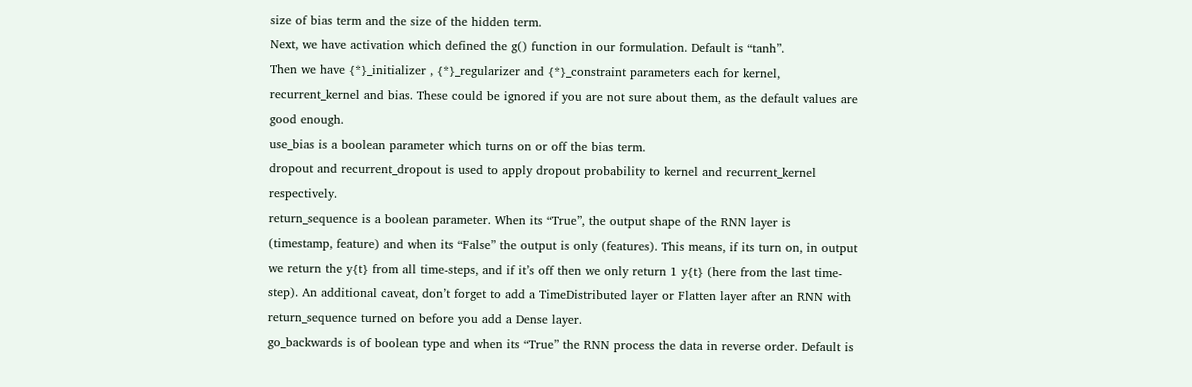size of bias term and the size of the hidden term.
Next, we have activation which defined the g() function in our formulation. Default is “tanh”.
Then we have {*}_initializer , {*}_regularizer and {*}_constraint parameters each for kernel, recurrent_kernel and bias. These could be ignored if you are not sure about them, as the default values are good enough.
use_bias is a boolean parameter which turns on or off the bias term.
dropout and recurrent_dropout is used to apply dropout probability to kernel and recurrent_kernel respectively.
return_sequence is a boolean parameter. When its “True”, the output shape of the RNN layer is (timestamp, feature) and when its “False” the output is only (features). This means, if its turn on, in output we return the y{t} from all time-steps, and if it’s off then we only return 1 y{t} (here from the last time-step). An additional caveat, don’t forget to add a TimeDistributed layer or Flatten layer after an RNN with return_sequence turned on before you add a Dense layer.
go_backwards is of boolean type and when its “True” the RNN process the data in reverse order. Default is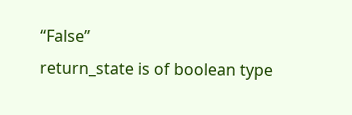“False”
return_state is of boolean type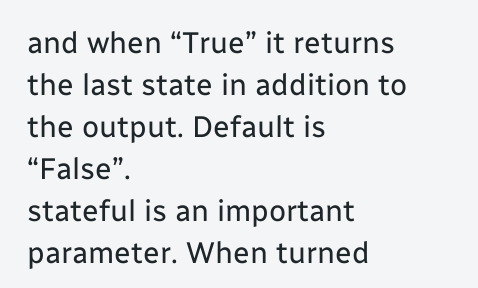and when “True” it returns the last state in addition to the output. Default is “False”.
stateful is an important parameter. When turned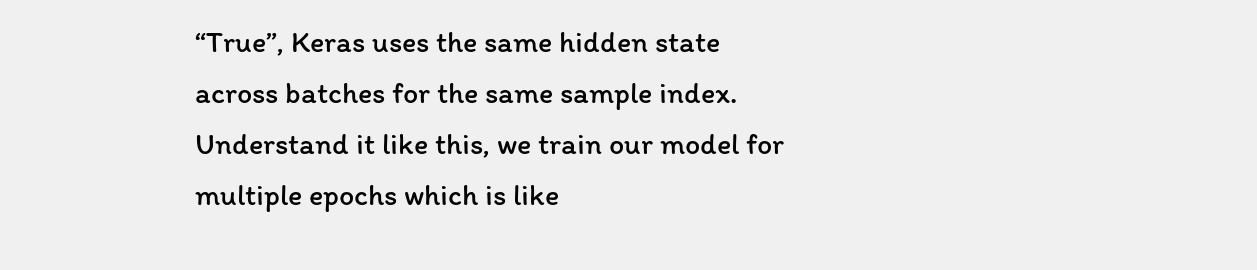“True”, Keras uses the same hidden state across batches for the same sample index. Understand it like this, we train our model for multiple epochs which is like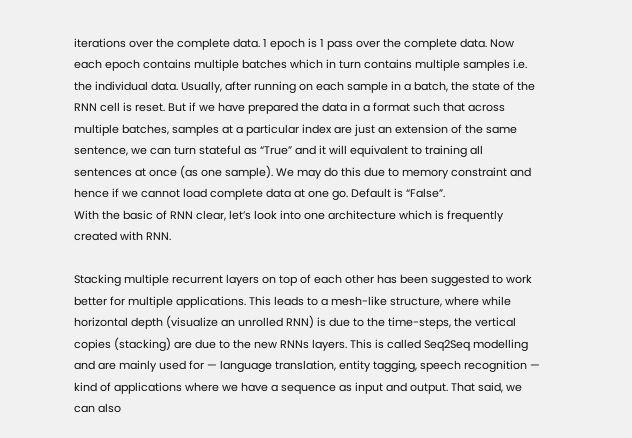iterations over the complete data. 1 epoch is 1 pass over the complete data. Now each epoch contains multiple batches which in turn contains multiple samples i.e. the individual data. Usually, after running on each sample in a batch, the state of the RNN cell is reset. But if we have prepared the data in a format such that across multiple batches, samples at a particular index are just an extension of the same sentence, we can turn stateful as “True” and it will equivalent to training all sentences at once (as one sample). We may do this due to memory constraint and hence if we cannot load complete data at one go. Default is “False”.
With the basic of RNN clear, let’s look into one architecture which is frequently created with RNN.

Stacking multiple recurrent layers on top of each other has been suggested to work better for multiple applications. This leads to a mesh-like structure, where while horizontal depth (visualize an unrolled RNN) is due to the time-steps, the vertical copies (stacking) are due to the new RNNs layers. This is called Seq2Seq modelling and are mainly used for — language translation, entity tagging, speech recognition — kind of applications where we have a sequence as input and output. That said, we can also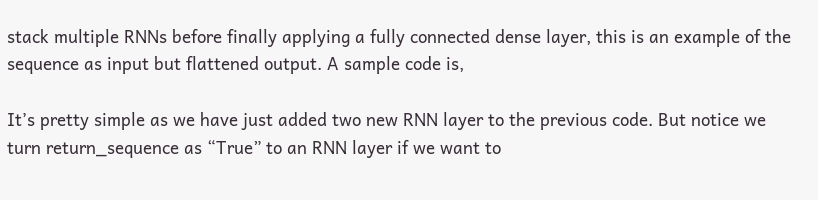stack multiple RNNs before finally applying a fully connected dense layer, this is an example of the sequence as input but flattened output. A sample code is,

It’s pretty simple as we have just added two new RNN layer to the previous code. But notice we turn return_sequence as “True” to an RNN layer if we want to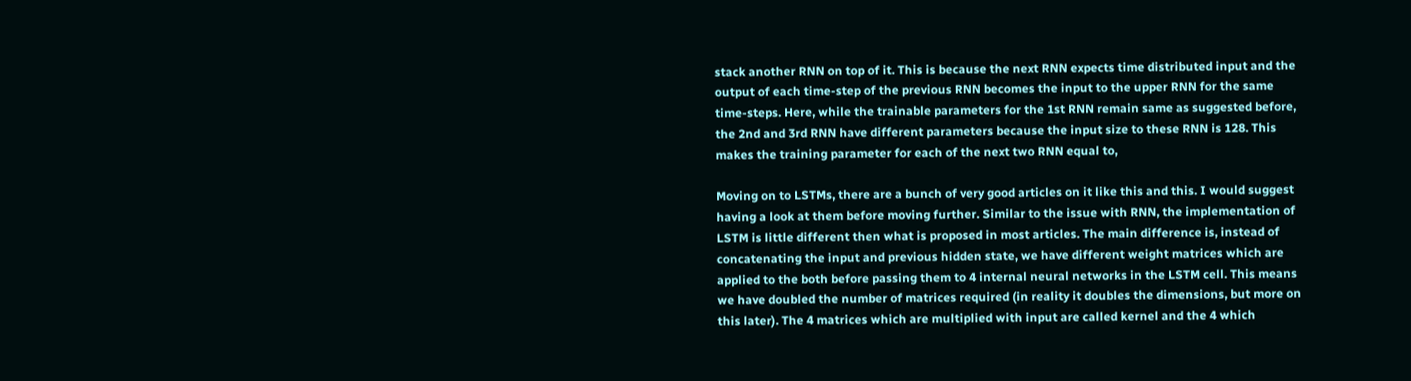stack another RNN on top of it. This is because the next RNN expects time distributed input and the output of each time-step of the previous RNN becomes the input to the upper RNN for the same time-steps. Here, while the trainable parameters for the 1st RNN remain same as suggested before, the 2nd and 3rd RNN have different parameters because the input size to these RNN is 128. This makes the training parameter for each of the next two RNN equal to,

Moving on to LSTMs, there are a bunch of very good articles on it like this and this. I would suggest having a look at them before moving further. Similar to the issue with RNN, the implementation of LSTM is little different then what is proposed in most articles. The main difference is, instead of concatenating the input and previous hidden state, we have different weight matrices which are applied to the both before passing them to 4 internal neural networks in the LSTM cell. This means we have doubled the number of matrices required (in reality it doubles the dimensions, but more on this later). The 4 matrices which are multiplied with input are called kernel and the 4 which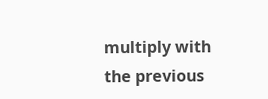multiply with the previous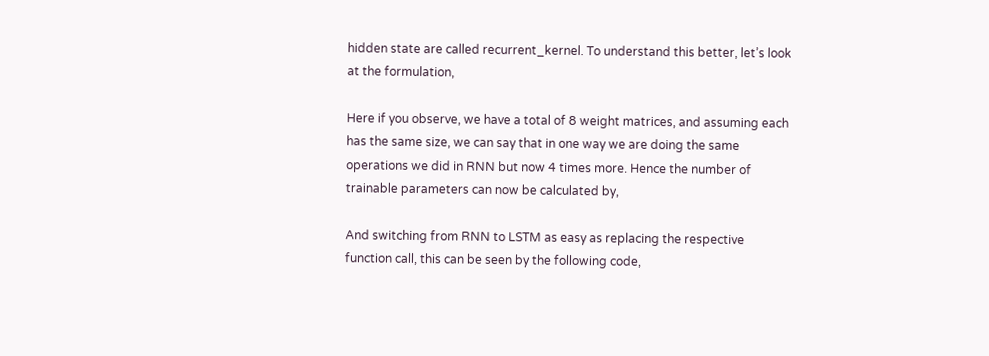hidden state are called recurrent_kernel. To understand this better, let’s look at the formulation,

Here if you observe, we have a total of 8 weight matrices, and assuming each has the same size, we can say that in one way we are doing the same operations we did in RNN but now 4 times more. Hence the number of trainable parameters can now be calculated by,

And switching from RNN to LSTM as easy as replacing the respective function call, this can be seen by the following code,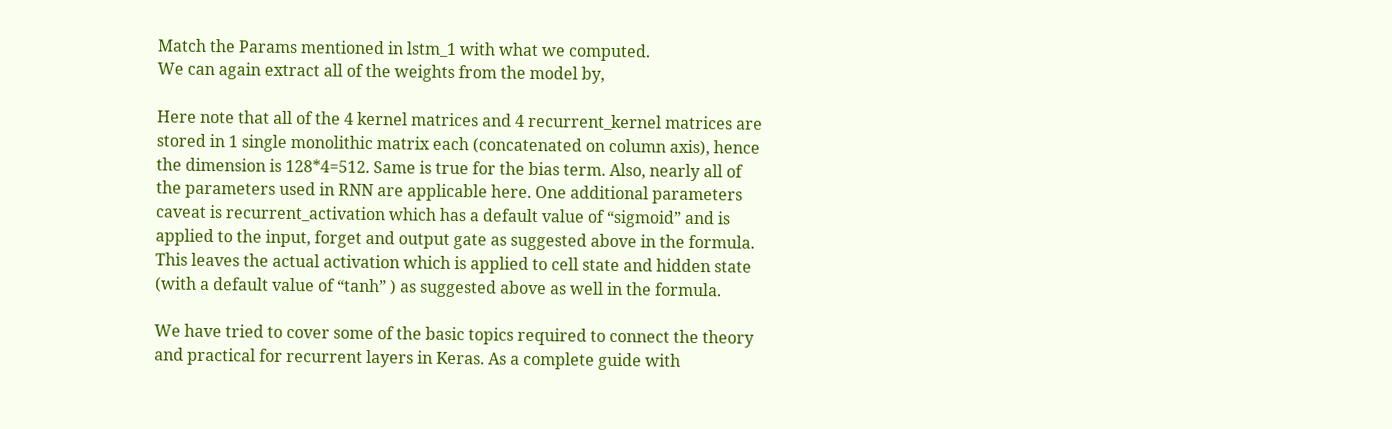Match the Params mentioned in lstm_1 with what we computed.
We can again extract all of the weights from the model by,

Here note that all of the 4 kernel matrices and 4 recurrent_kernel matrices are stored in 1 single monolithic matrix each (concatenated on column axis), hence the dimension is 128*4=512. Same is true for the bias term. Also, nearly all of the parameters used in RNN are applicable here. One additional parameters caveat is recurrent_activation which has a default value of “sigmoid” and is applied to the input, forget and output gate as suggested above in the formula. This leaves the actual activation which is applied to cell state and hidden state (with a default value of “tanh” ) as suggested above as well in the formula.

We have tried to cover some of the basic topics required to connect the theory and practical for recurrent layers in Keras. As a complete guide with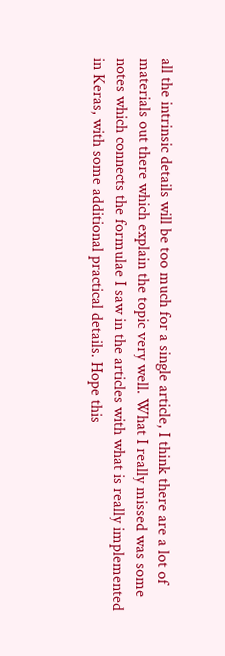all the intrinsic details will be too much for a single article, I think there are a lot of materials out there which explain the topic very well. What I really missed was some notes which connects the formulae I saw in the articles with what is really implemented in Keras, with some additional practical details. Hope this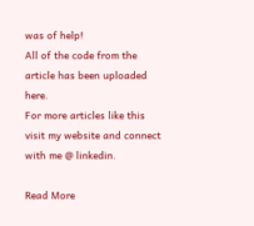was of help!
All of the code from the article has been uploaded here.
For more articles like this visit my website and connect with me @ linkedin.

Read More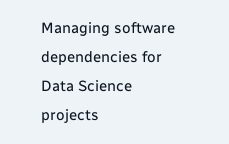Managing software dependencies for Data Science projects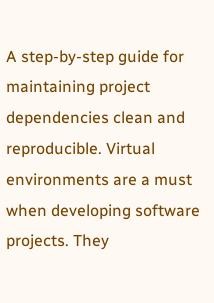A step-by-step guide for maintaining project dependencies clean and reproducible. Virtual environments are a must when developing software projects. They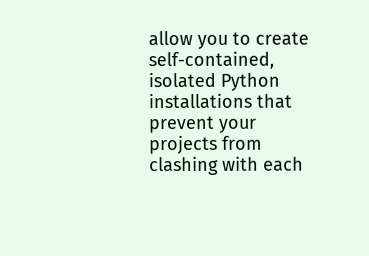allow you to create self-contained, isolated Python installations that prevent your projects from clashing with each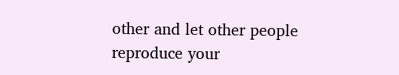other and let other people reproduce your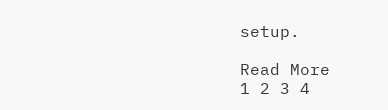setup.

Read More
1 2 3 4